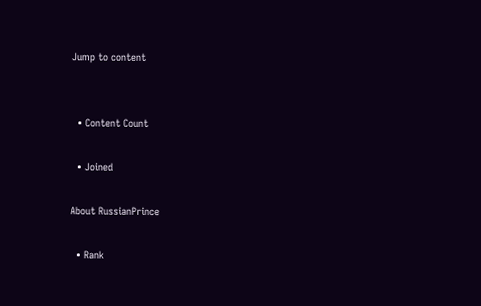Jump to content


  • Content Count

  • Joined

About RussianPrince

  • Rank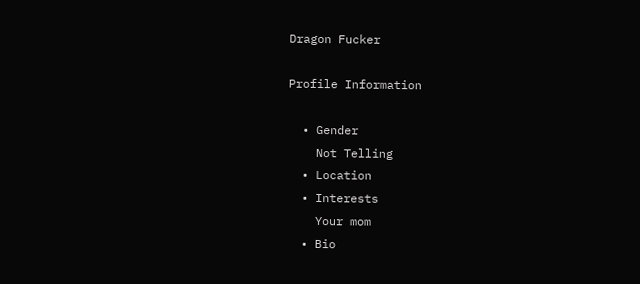Dragon Fucker

Profile Information

  • Gender
    Not Telling
  • Location
  • Interests
    Your mom
  • Bio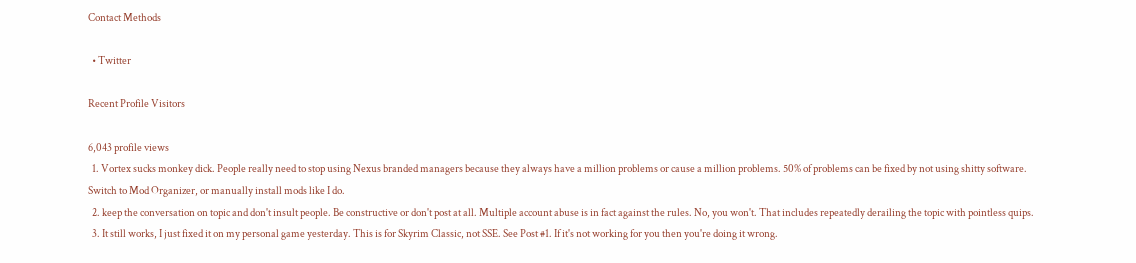Contact Methods

  • Twitter

Recent Profile Visitors

6,043 profile views
  1. Vortex sucks monkey dick. People really need to stop using Nexus branded managers because they always have a million problems or cause a million problems. 50% of problems can be fixed by not using shitty software. Switch to Mod Organizer, or manually install mods like I do.
  2. keep the conversation on topic and don't insult people. Be constructive or don't post at all. Multiple account abuse is in fact against the rules. No, you won't. That includes repeatedly derailing the topic with pointless quips.
  3. It still works, I just fixed it on my personal game yesterday. This is for Skyrim Classic, not SSE. See Post #1. If it's not working for you then you're doing it wrong.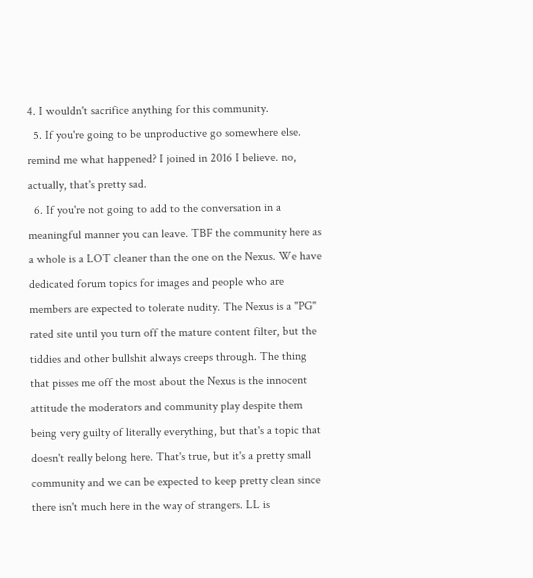4. I wouldn't sacrifice anything for this community.
  5. If you're going to be unproductive go somewhere else. remind me what happened? I joined in 2016 I believe. no, actually, that's pretty sad.
  6. If you're not going to add to the conversation in a meaningful manner you can leave. TBF the community here as a whole is a LOT cleaner than the one on the Nexus. We have dedicated forum topics for images and people who are members are expected to tolerate nudity. The Nexus is a "PG" rated site until you turn off the mature content filter, but the tiddies and other bullshit always creeps through. The thing that pisses me off the most about the Nexus is the innocent attitude the moderators and community play despite them being very guilty of literally everything, but that's a topic that doesn't really belong here. That's true, but it's a pretty small community and we can be expected to keep pretty clean since there isn't much here in the way of strangers. LL is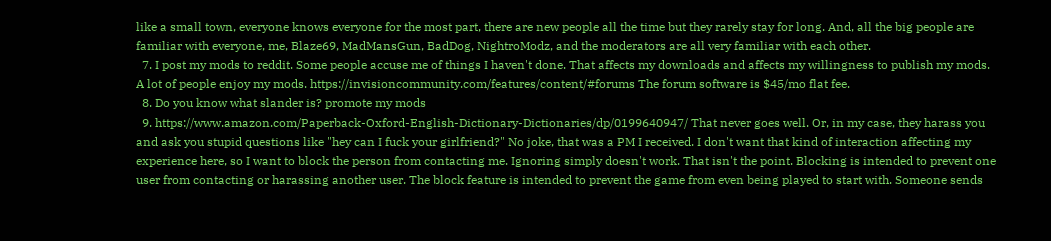like a small town, everyone knows everyone for the most part, there are new people all the time but they rarely stay for long. And, all the big people are familiar with everyone, me, Blaze69, MadMansGun, BadDog, NightroModz, and the moderators are all very familiar with each other.
  7. I post my mods to reddit. Some people accuse me of things I haven't done. That affects my downloads and affects my willingness to publish my mods. A lot of people enjoy my mods. https://invisioncommunity.com/features/content/#forums The forum software is $45/mo flat fee.
  8. Do you know what slander is? promote my mods
  9. https://www.amazon.com/Paperback-Oxford-English-Dictionary-Dictionaries/dp/0199640947/ That never goes well. Or, in my case, they harass you and ask you stupid questions like "hey can I fuck your girlfriend?" No joke, that was a PM I received. I don't want that kind of interaction affecting my experience here, so I want to block the person from contacting me. Ignoring simply doesn't work. That isn't the point. Blocking is intended to prevent one user from contacting or harassing another user. The block feature is intended to prevent the game from even being played to start with. Someone sends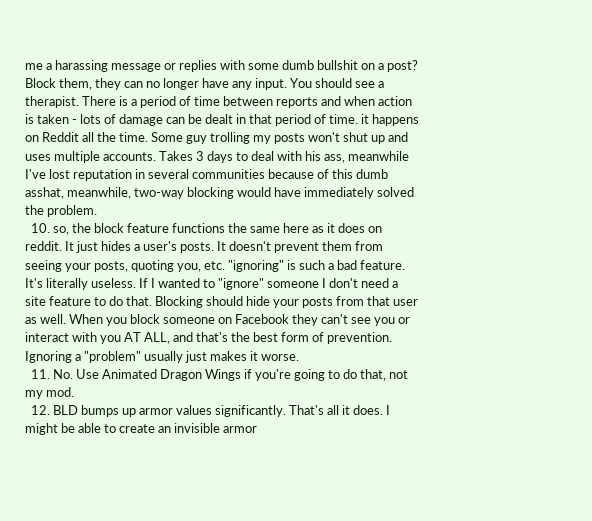me a harassing message or replies with some dumb bullshit on a post? Block them, they can no longer have any input. You should see a therapist. There is a period of time between reports and when action is taken - lots of damage can be dealt in that period of time. it happens on Reddit all the time. Some guy trolling my posts won't shut up and uses multiple accounts. Takes 3 days to deal with his ass, meanwhile I've lost reputation in several communities because of this dumb asshat, meanwhile, two-way blocking would have immediately solved the problem.
  10. so, the block feature functions the same here as it does on reddit. It just hides a user's posts. It doesn't prevent them from seeing your posts, quoting you, etc. "ignoring" is such a bad feature. It's literally useless. If I wanted to "ignore" someone I don't need a site feature to do that. Blocking should hide your posts from that user as well. When you block someone on Facebook they can't see you or interact with you AT ALL, and that's the best form of prevention. Ignoring a "problem" usually just makes it worse.
  11. No. Use Animated Dragon Wings if you're going to do that, not my mod.
  12. BLD bumps up armor values significantly. That's all it does. I might be able to create an invisible armor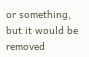or something, but it would be removed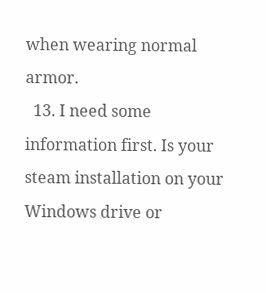when wearing normal armor.
  13. I need some information first. Is your steam installation on your Windows drive or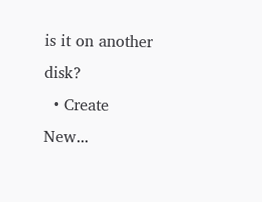is it on another disk?
  • Create New...